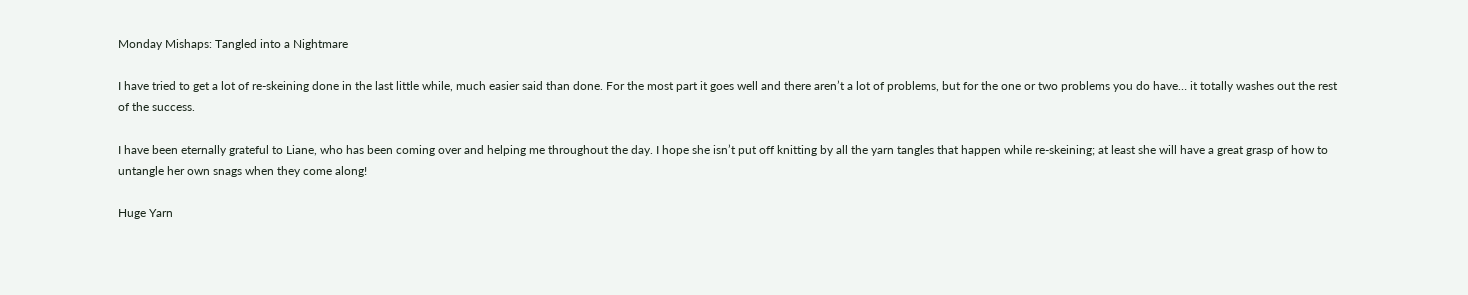Monday Mishaps: Tangled into a Nightmare

I have tried to get a lot of re-skeining done in the last little while, much easier said than done. For the most part it goes well and there aren’t a lot of problems, but for the one or two problems you do have… it totally washes out the rest of the success.

I have been eternally grateful to Liane, who has been coming over and helping me throughout the day. I hope she isn’t put off knitting by all the yarn tangles that happen while re-skeining; at least she will have a great grasp of how to untangle her own snags when they come along!

Huge Yarn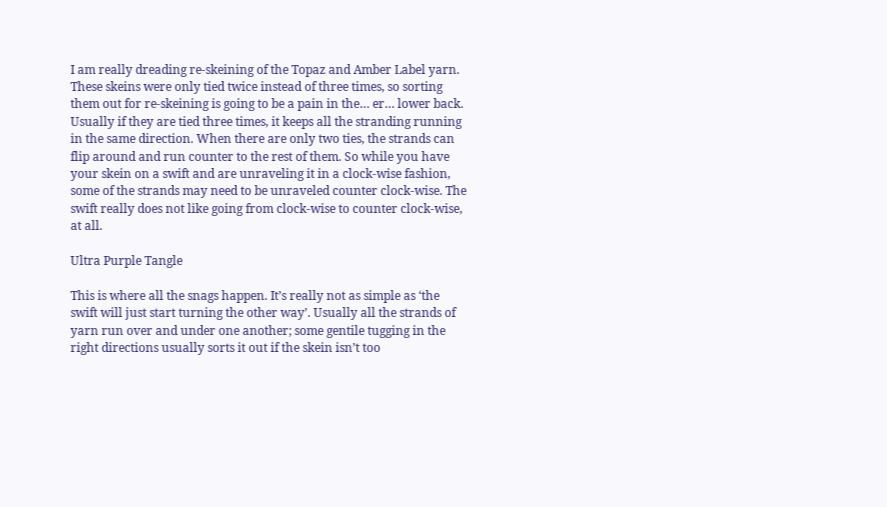I am really dreading re-skeining of the Topaz and Amber Label yarn. These skeins were only tied twice instead of three times, so sorting them out for re-skeining is going to be a pain in the… er… lower back. Usually if they are tied three times, it keeps all the stranding running in the same direction. When there are only two ties, the strands can flip around and run counter to the rest of them. So while you have your skein on a swift and are unraveling it in a clock-wise fashion, some of the strands may need to be unraveled counter clock-wise. The swift really does not like going from clock-wise to counter clock-wise, at all.

Ultra Purple Tangle

This is where all the snags happen. It’s really not as simple as ‘the swift will just start turning the other way’. Usually all the strands of yarn run over and under one another; some gentile tugging in the right directions usually sorts it out if the skein isn’t too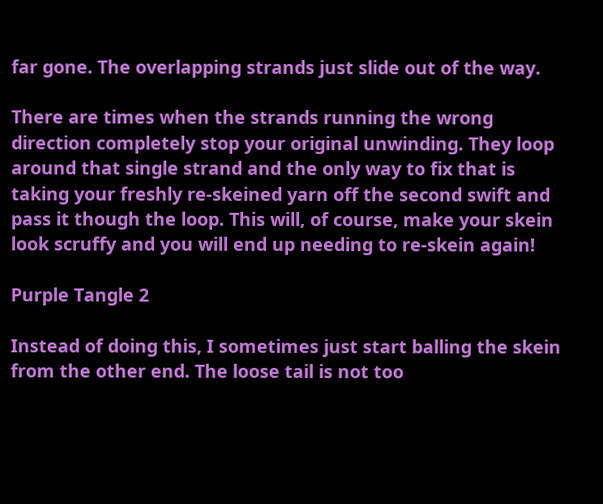far gone. The overlapping strands just slide out of the way.

There are times when the strands running the wrong direction completely stop your original unwinding. They loop around that single strand and the only way to fix that is taking your freshly re-skeined yarn off the second swift and pass it though the loop. This will, of course, make your skein look scruffy and you will end up needing to re-skein again!

Purple Tangle 2

Instead of doing this, I sometimes just start balling the skein from the other end. The loose tail is not too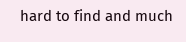hard to find and much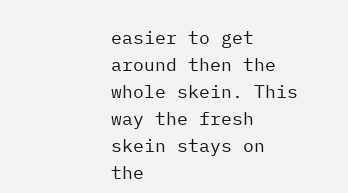easier to get around then the whole skein. This way the fresh skein stays on the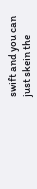swift and you can just skein the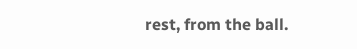rest, from the ball.